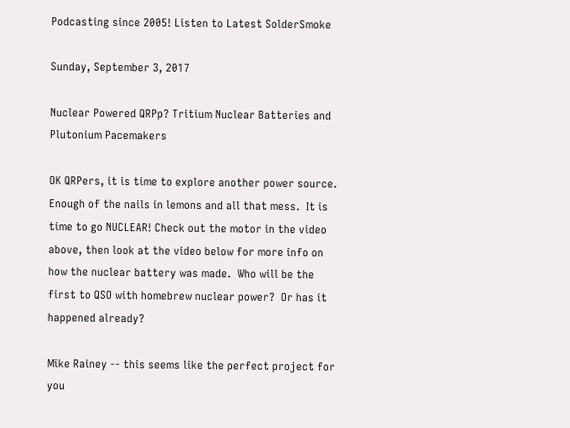Podcasting since 2005! Listen to Latest SolderSmoke

Sunday, September 3, 2017

Nuclear Powered QRPp? Tritium Nuclear Batteries and Plutonium Pacemakers

OK QRPers, it is time to explore another power source.  Enough of the nails in lemons and all that mess.  It is time to go NUCLEAR! Check out the motor in the video above, then look at the video below for more info on how the nuclear battery was made.  Who will be the first to QSO with homebrew nuclear power?  Or has it happened already?

Mike Rainey -- this seems like the perfect project for you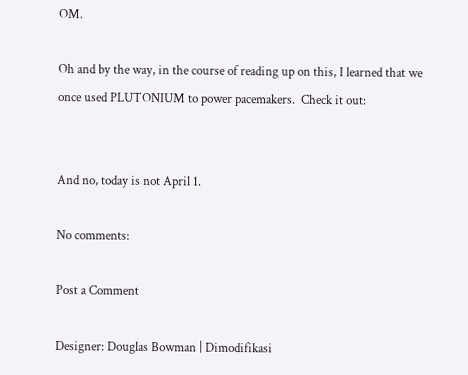OM.

Oh and by the way, in the course of reading up on this, I learned that we once used PLUTONIUM to power pacemakers.  Check it out:


And no, today is not April 1.

No comments:

Post a Comment

Designer: Douglas Bowman | Dimodifikasi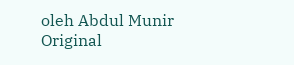oleh Abdul Munir Original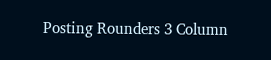Posting Rounders 3 Column